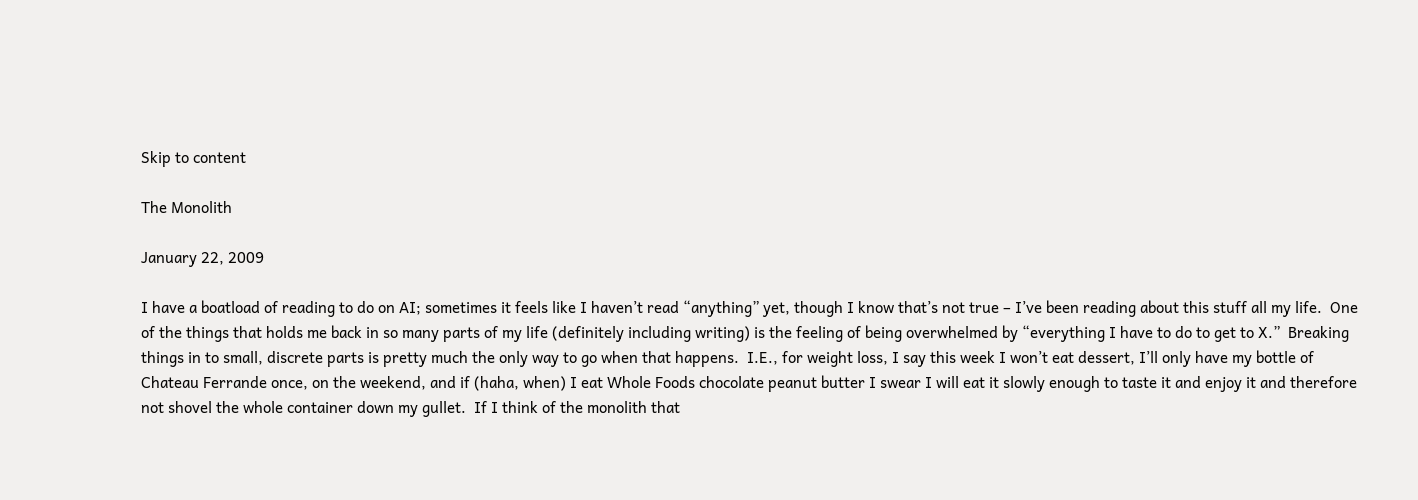Skip to content

The Monolith

January 22, 2009

I have a boatload of reading to do on AI; sometimes it feels like I haven’t read “anything” yet, though I know that’s not true – I’ve been reading about this stuff all my life.  One of the things that holds me back in so many parts of my life (definitely including writing) is the feeling of being overwhelmed by “everything I have to do to get to X.”  Breaking things in to small, discrete parts is pretty much the only way to go when that happens.  I.E., for weight loss, I say this week I won’t eat dessert, I’ll only have my bottle of Chateau Ferrande once, on the weekend, and if (haha, when) I eat Whole Foods chocolate peanut butter I swear I will eat it slowly enough to taste it and enjoy it and therefore not shovel the whole container down my gullet.  If I think of the monolith that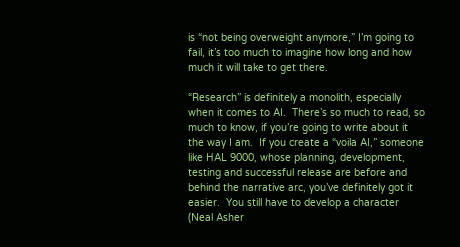is “not being overweight anymore,” I’m going to fail, it’s too much to imagine how long and how much it will take to get there.

“Research” is definitely a monolith, especially when it comes to AI.  There’s so much to read, so much to know, if you’re going to write about it the way I am.  If you create a “voila AI,” someone like HAL 9000, whose planning, development, testing and successful release are before and behind the narrative arc, you’ve definitely got it easier.  You still have to develop a character (Neal Asher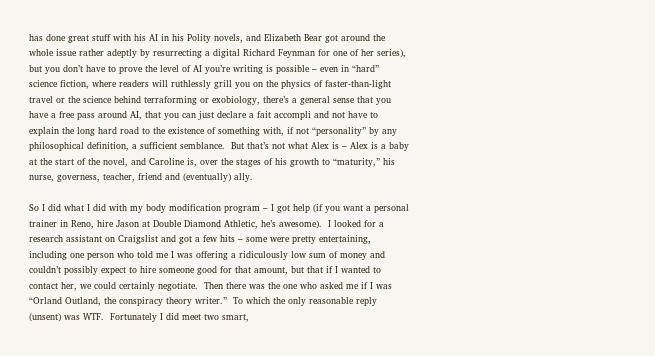has done great stuff with his AI in his Polity novels, and Elizabeth Bear got around the whole issue rather adeptly by resurrecting a digital Richard Feynman for one of her series), but you don’t have to prove the level of AI you’re writing is possible – even in “hard” science fiction, where readers will ruthlessly grill you on the physics of faster-than-light travel or the science behind terraforming or exobiology, there’s a general sense that you have a free pass around AI, that you can just declare a fait accompli and not have to explain the long hard road to the existence of something with, if not “personality” by any philosophical definition, a sufficient semblance.  But that’s not what Alex is – Alex is a baby at the start of the novel, and Caroline is, over the stages of his growth to “maturity,” his nurse, governess, teacher, friend and (eventually) ally.

So I did what I did with my body modification program – I got help (if you want a personal trainer in Reno, hire Jason at Double Diamond Athletic, he’s awesome).  I looked for a research assistant on Craigslist and got a few hits – some were pretty entertaining, including one person who told me I was offering a ridiculously low sum of money and couldn’t possibly expect to hire someone good for that amount, but that if I wanted to contact her, we could certainly negotiate.  Then there was the one who asked me if I was “Orland Outland, the conspiracy theory writer.”  To which the only reasonable reply (unsent) was WTF.  Fortunately I did meet two smart,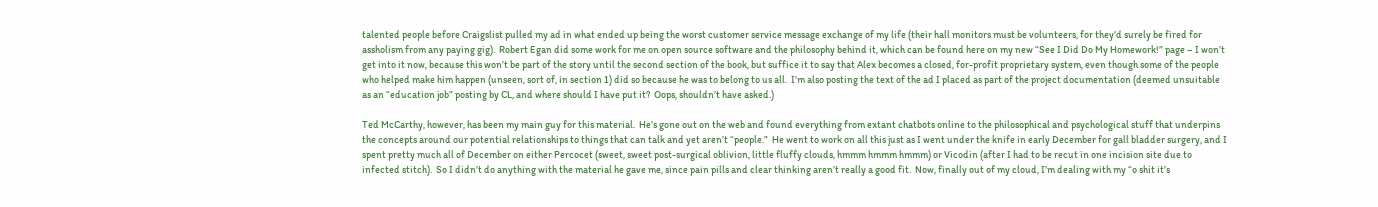talented people before Craigslist pulled my ad in what ended up being the worst customer service message exchange of my life (their hall monitors must be volunteers, for they’d surely be fired for assholism from any paying gig).  Robert Egan did some work for me on open source software and the philosophy behind it, which can be found here on my new “See I Did Do My Homework!” page – I won’t get into it now, because this won’t be part of the story until the second section of the book, but suffice it to say that Alex becomes a closed, for-profit proprietary system, even though some of the people who helped make him happen (unseen, sort of, in section 1) did so because he was to belong to us all.  I’m also posting the text of the ad I placed as part of the project documentation (deemed unsuitable as an “education job” posting by CL, and where should I have put it?  Oops, shouldn’t have asked.)

Ted McCarthy, however, has been my main guy for this material.  He’s gone out on the web and found everything from extant chatbots online to the philosophical and psychological stuff that underpins the concepts around our potential relationships to things that can talk and yet aren’t “people.”  He went to work on all this just as I went under the knife in early December for gall bladder surgery, and I spent pretty much all of December on either Percocet (sweet, sweet post-surgical oblivion, little fluffy clouds, hmmm hmmm hmmm) or Vicodin (after I had to be recut in one incision site due to infected stitch).  So I didn’t do anything with the material he gave me, since pain pills and clear thinking aren’t really a good fit.  Now, finally out of my cloud, I’m dealing with my “o shit it’s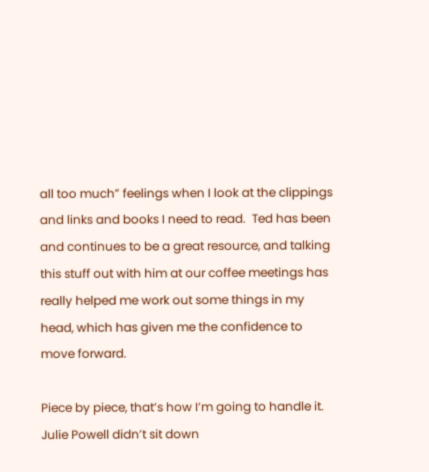all too much” feelings when I look at the clippings and links and books I need to read.  Ted has been and continues to be a great resource, and talking this stuff out with him at our coffee meetings has really helped me work out some things in my head, which has given me the confidence to move forward.

Piece by piece, that’s how I’m going to handle it.  Julie Powell didn’t sit down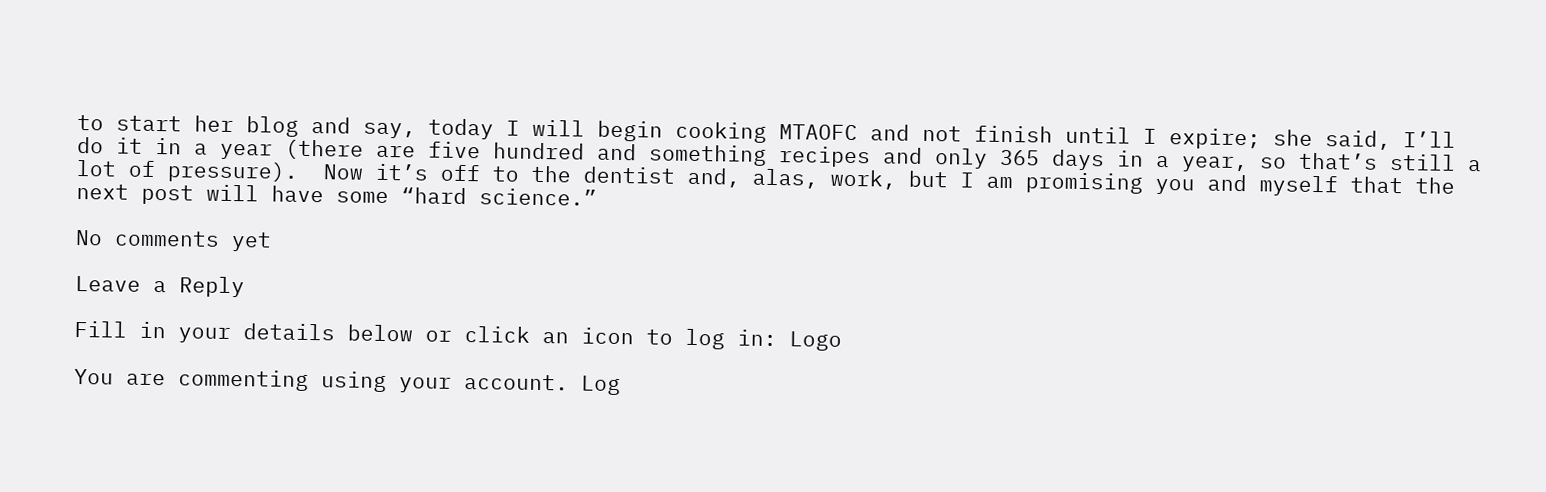to start her blog and say, today I will begin cooking MTAOFC and not finish until I expire; she said, I’ll do it in a year (there are five hundred and something recipes and only 365 days in a year, so that’s still a lot of pressure).  Now it’s off to the dentist and, alas, work, but I am promising you and myself that the next post will have some “hard science.”

No comments yet

Leave a Reply

Fill in your details below or click an icon to log in: Logo

You are commenting using your account. Log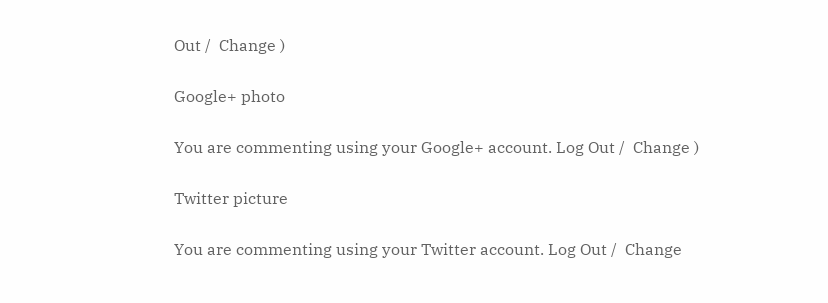Out /  Change )

Google+ photo

You are commenting using your Google+ account. Log Out /  Change )

Twitter picture

You are commenting using your Twitter account. Log Out /  Change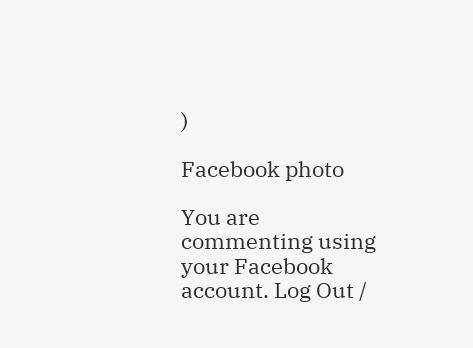)

Facebook photo

You are commenting using your Facebook account. Log Out /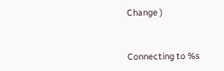Change )


Connecting to %s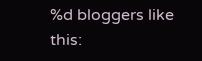%d bloggers like this: